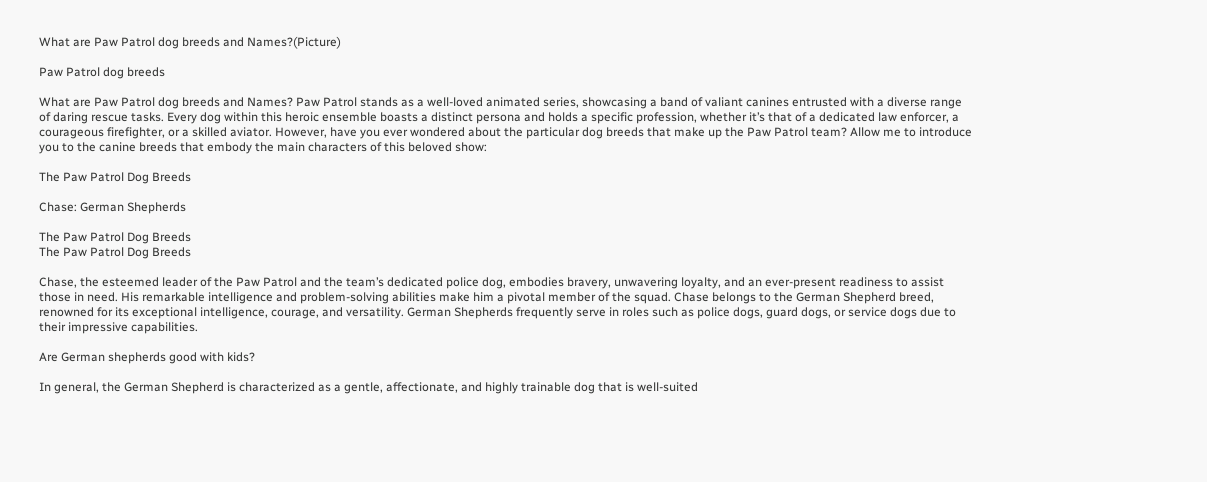What are Paw Patrol dog breeds and Names?(Picture)

Paw Patrol dog breeds

What are Paw Patrol dog breeds and Names? Paw Patrol stands as a well-loved animated series, showcasing a band of valiant canines entrusted with a diverse range of daring rescue tasks. Every dog within this heroic ensemble boasts a distinct persona and holds a specific profession, whether it’s that of a dedicated law enforcer, a courageous firefighter, or a skilled aviator. However, have you ever wondered about the particular dog breeds that make up the Paw Patrol team? Allow me to introduce you to the canine breeds that embody the main characters of this beloved show:

The Paw Patrol Dog Breeds

Chase: German Shepherds

The Paw Patrol Dog Breeds
The Paw Patrol Dog Breeds

Chase, the esteemed leader of the Paw Patrol and the team’s dedicated police dog, embodies bravery, unwavering loyalty, and an ever-present readiness to assist those in need. His remarkable intelligence and problem-solving abilities make him a pivotal member of the squad. Chase belongs to the German Shepherd breed, renowned for its exceptional intelligence, courage, and versatility. German Shepherds frequently serve in roles such as police dogs, guard dogs, or service dogs due to their impressive capabilities.

Are German shepherds good with kids?

In general, the German Shepherd is characterized as a gentle, affectionate, and highly trainable dog that is well-suited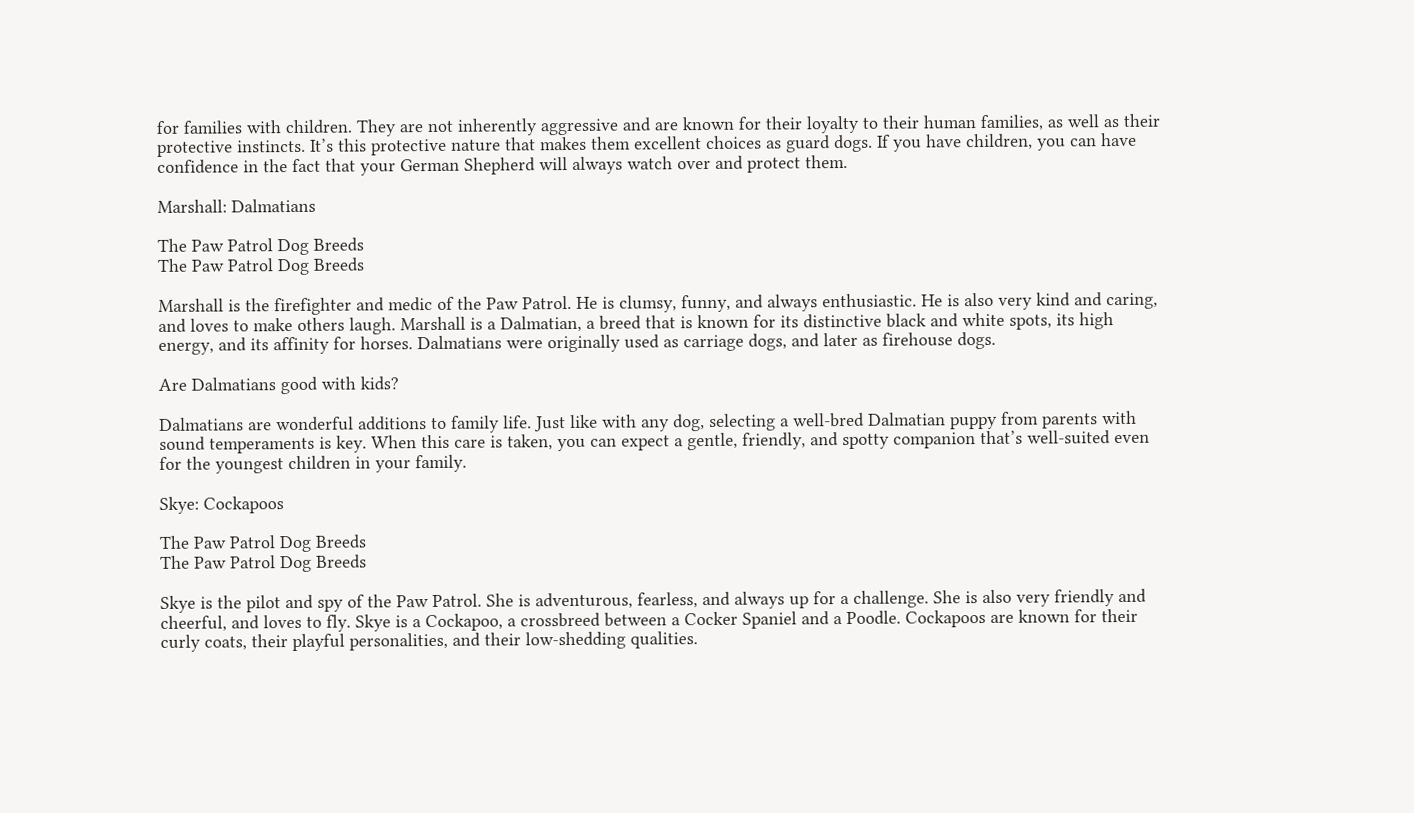for families with children. They are not inherently aggressive and are known for their loyalty to their human families, as well as their protective instincts. It’s this protective nature that makes them excellent choices as guard dogs. If you have children, you can have confidence in the fact that your German Shepherd will always watch over and protect them.

Marshall: Dalmatians

The Paw Patrol Dog Breeds
The Paw Patrol Dog Breeds

Marshall is the firefighter and medic of the Paw Patrol. He is clumsy, funny, and always enthusiastic. He is also very kind and caring, and loves to make others laugh. Marshall is a Dalmatian, a breed that is known for its distinctive black and white spots, its high energy, and its affinity for horses. Dalmatians were originally used as carriage dogs, and later as firehouse dogs.

Are Dalmatians good with kids?

Dalmatians are wonderful additions to family life. Just like with any dog, selecting a well-bred Dalmatian puppy from parents with sound temperaments is key. When this care is taken, you can expect a gentle, friendly, and spotty companion that’s well-suited even for the youngest children in your family.

Skye: Cockapoos

The Paw Patrol Dog Breeds
The Paw Patrol Dog Breeds

Skye is the pilot and spy of the Paw Patrol. She is adventurous, fearless, and always up for a challenge. She is also very friendly and cheerful, and loves to fly. Skye is a Cockapoo, a crossbreed between a Cocker Spaniel and a Poodle. Cockapoos are known for their curly coats, their playful personalities, and their low-shedding qualities.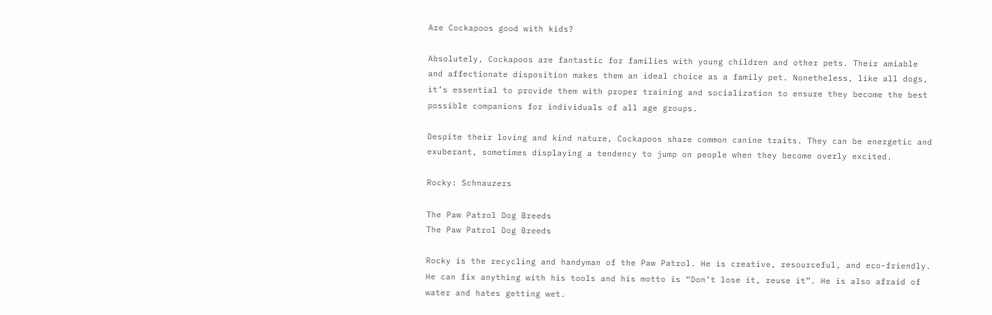Are Cockapoos good with kids?

Absolutely, Cockapoos are fantastic for families with young children and other pets. Their amiable and affectionate disposition makes them an ideal choice as a family pet. Nonetheless, like all dogs, it’s essential to provide them with proper training and socialization to ensure they become the best possible companions for individuals of all age groups.

Despite their loving and kind nature, Cockapoos share common canine traits. They can be energetic and exuberant, sometimes displaying a tendency to jump on people when they become overly excited.

Rocky: Schnauzers

The Paw Patrol Dog Breeds
The Paw Patrol Dog Breeds

Rocky is the recycling and handyman of the Paw Patrol. He is creative, resourceful, and eco-friendly. He can fix anything with his tools and his motto is “Don’t lose it, reuse it”. He is also afraid of water and hates getting wet.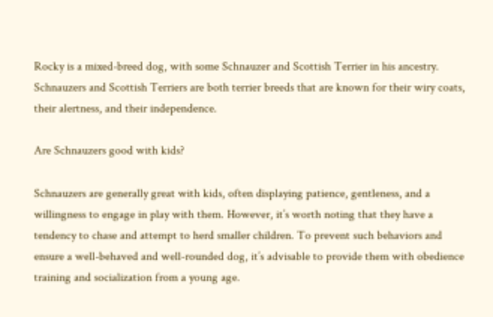Rocky is a mixed-breed dog, with some Schnauzer and Scottish Terrier in his ancestry. Schnauzers and Scottish Terriers are both terrier breeds that are known for their wiry coats, their alertness, and their independence.

Are Schnauzers good with kids?

Schnauzers are generally great with kids, often displaying patience, gentleness, and a willingness to engage in play with them. However, it’s worth noting that they have a tendency to chase and attempt to herd smaller children. To prevent such behaviors and ensure a well-behaved and well-rounded dog, it’s advisable to provide them with obedience training and socialization from a young age.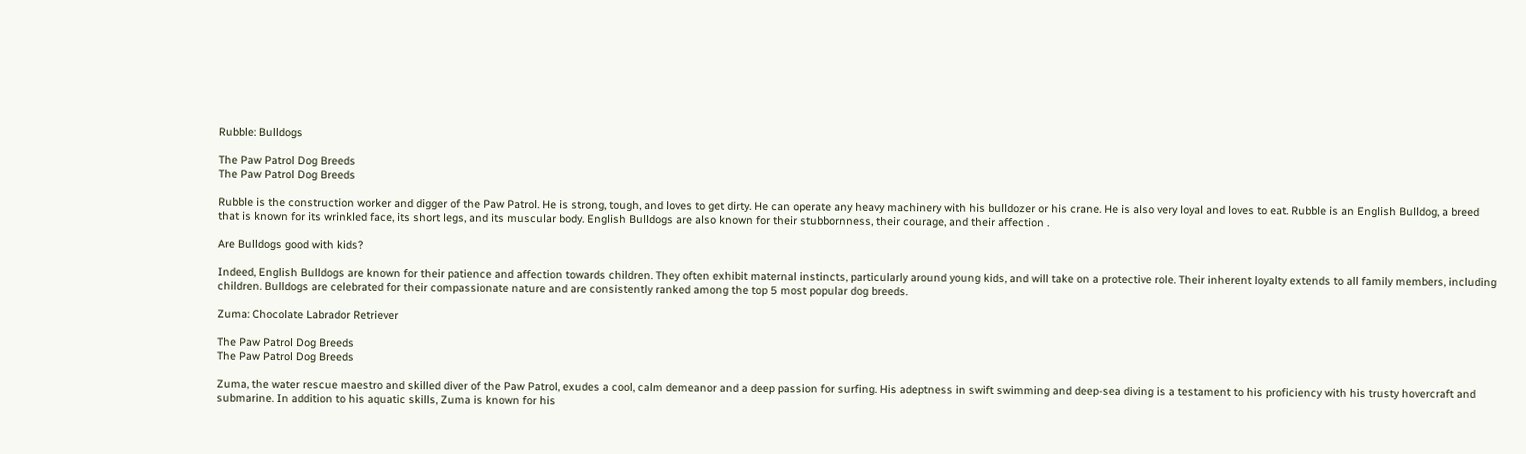Rubble: Bulldogs

The Paw Patrol Dog Breeds
The Paw Patrol Dog Breeds

Rubble is the construction worker and digger of the Paw Patrol. He is strong, tough, and loves to get dirty. He can operate any heavy machinery with his bulldozer or his crane. He is also very loyal and loves to eat. Rubble is an English Bulldog, a breed that is known for its wrinkled face, its short legs, and its muscular body. English Bulldogs are also known for their stubbornness, their courage, and their affection .

Are Bulldogs good with kids?

Indeed, English Bulldogs are known for their patience and affection towards children. They often exhibit maternal instincts, particularly around young kids, and will take on a protective role. Their inherent loyalty extends to all family members, including children. Bulldogs are celebrated for their compassionate nature and are consistently ranked among the top 5 most popular dog breeds.

Zuma: Chocolate Labrador Retriever

The Paw Patrol Dog Breeds
The Paw Patrol Dog Breeds

Zuma, the water rescue maestro and skilled diver of the Paw Patrol, exudes a cool, calm demeanor and a deep passion for surfing. His adeptness in swift swimming and deep-sea diving is a testament to his proficiency with his trusty hovercraft and submarine. In addition to his aquatic skills, Zuma is known for his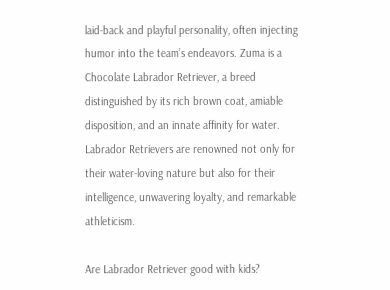laid-back and playful personality, often injecting humor into the team’s endeavors. Zuma is a Chocolate Labrador Retriever, a breed distinguished by its rich brown coat, amiable disposition, and an innate affinity for water. Labrador Retrievers are renowned not only for their water-loving nature but also for their intelligence, unwavering loyalty, and remarkable athleticism.

Are Labrador Retriever good with kids?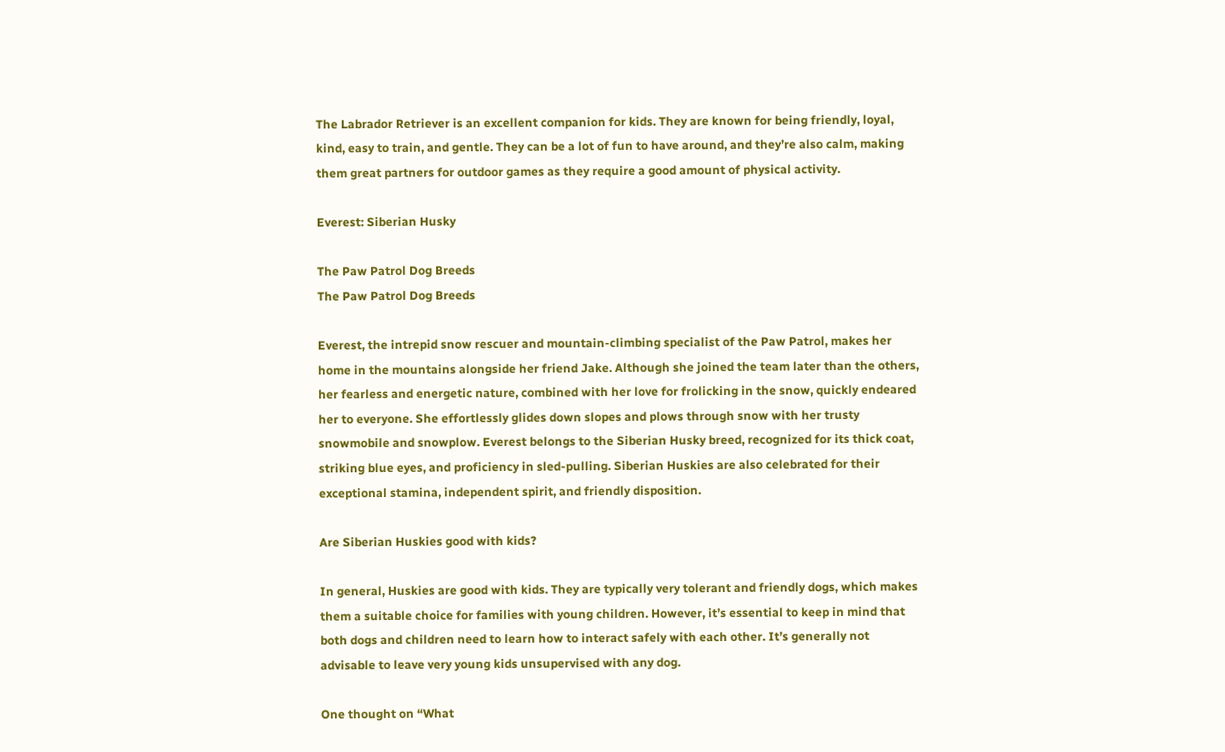The Labrador Retriever is an excellent companion for kids. They are known for being friendly, loyal, kind, easy to train, and gentle. They can be a lot of fun to have around, and they’re also calm, making them great partners for outdoor games as they require a good amount of physical activity.

Everest: Siberian Husky

The Paw Patrol Dog Breeds
The Paw Patrol Dog Breeds

Everest, the intrepid snow rescuer and mountain-climbing specialist of the Paw Patrol, makes her home in the mountains alongside her friend Jake. Although she joined the team later than the others, her fearless and energetic nature, combined with her love for frolicking in the snow, quickly endeared her to everyone. She effortlessly glides down slopes and plows through snow with her trusty snowmobile and snowplow. Everest belongs to the Siberian Husky breed, recognized for its thick coat, striking blue eyes, and proficiency in sled-pulling. Siberian Huskies are also celebrated for their exceptional stamina, independent spirit, and friendly disposition.

Are Siberian Huskies good with kids?

In general, Huskies are good with kids. They are typically very tolerant and friendly dogs, which makes them a suitable choice for families with young children. However, it’s essential to keep in mind that both dogs and children need to learn how to interact safely with each other. It’s generally not advisable to leave very young kids unsupervised with any dog.

One thought on “What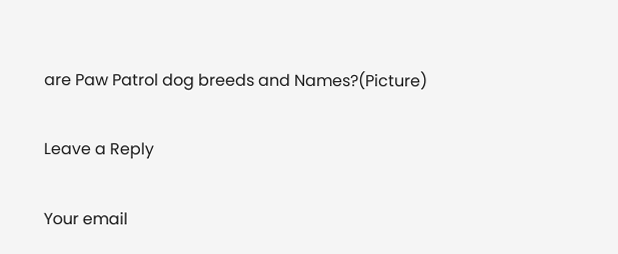are Paw Patrol dog breeds and Names?(Picture)

Leave a Reply

Your email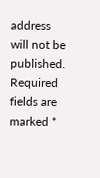address will not be published. Required fields are marked *